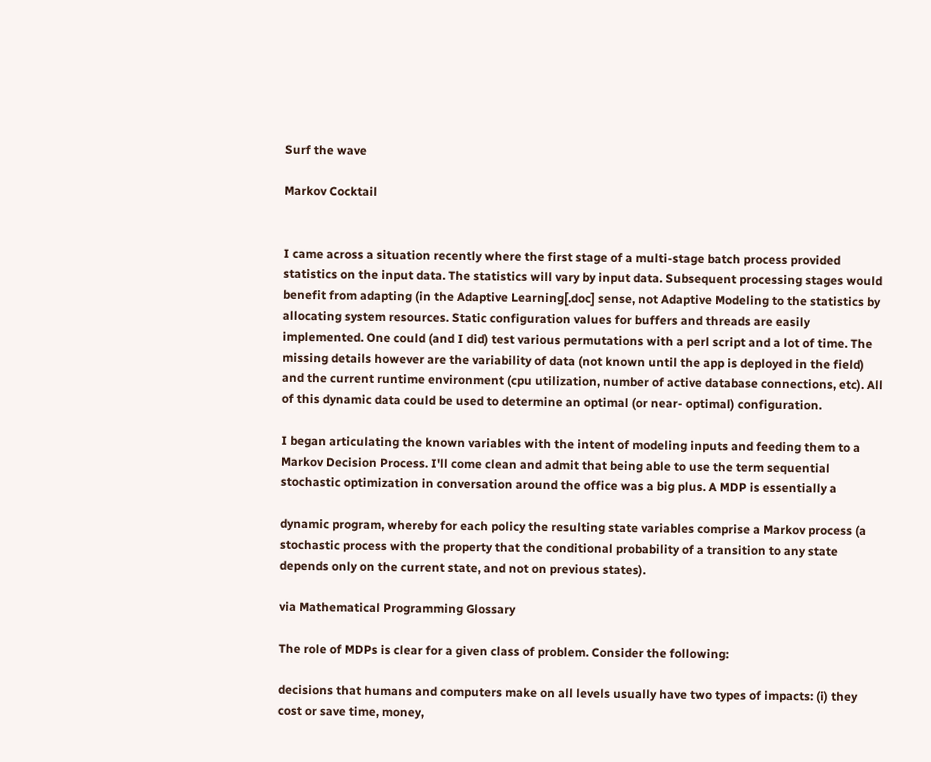Surf the wave

Markov Cocktail


I came across a situation recently where the first stage of a multi-stage batch process provided statistics on the input data. The statistics will vary by input data. Subsequent processing stages would benefit from adapting (in the Adaptive Learning[.doc] sense, not Adaptive Modeling to the statistics by allocating system resources. Static configuration values for buffers and threads are easily implemented. One could (and I did) test various permutations with a perl script and a lot of time. The missing details however are the variability of data (not known until the app is deployed in the field) and the current runtime environment (cpu utilization, number of active database connections, etc). All of this dynamic data could be used to determine an optimal (or near- optimal) configuration.

I began articulating the known variables with the intent of modeling inputs and feeding them to a Markov Decision Process. I'll come clean and admit that being able to use the term sequential stochastic optimization in conversation around the office was a big plus. A MDP is essentially a

dynamic program, whereby for each policy the resulting state variables comprise a Markov process (a stochastic process with the property that the conditional probability of a transition to any state depends only on the current state, and not on previous states).

via Mathematical Programming Glossary

The role of MDPs is clear for a given class of problem. Consider the following:

decisions that humans and computers make on all levels usually have two types of impacts: (i) they cost or save time, money,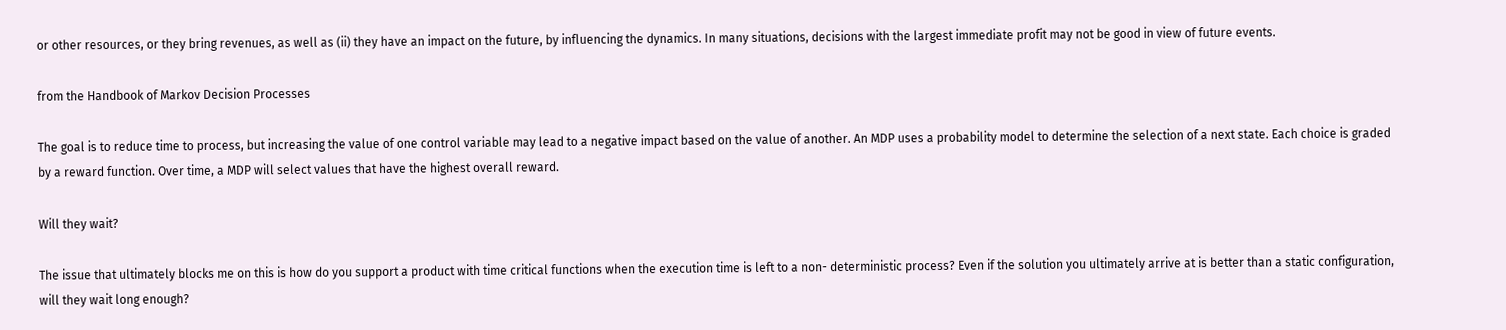or other resources, or they bring revenues, as well as (ii) they have an impact on the future, by influencing the dynamics. In many situations, decisions with the largest immediate profit may not be good in view of future events.

from the Handbook of Markov Decision Processes

The goal is to reduce time to process, but increasing the value of one control variable may lead to a negative impact based on the value of another. An MDP uses a probability model to determine the selection of a next state. Each choice is graded by a reward function. Over time, a MDP will select values that have the highest overall reward.

Will they wait?

The issue that ultimately blocks me on this is how do you support a product with time critical functions when the execution time is left to a non- deterministic process? Even if the solution you ultimately arrive at is better than a static configuration, will they wait long enough?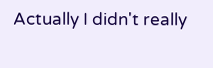Actually I didn't really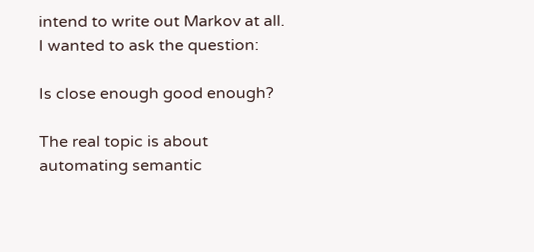intend to write out Markov at all. I wanted to ask the question:

Is close enough good enough?

The real topic is about automating semantic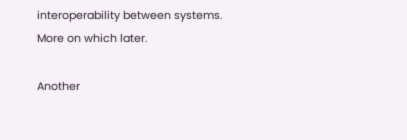interoperability between systems. More on which later.

Another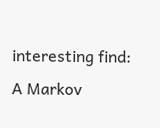interesting find: A Markov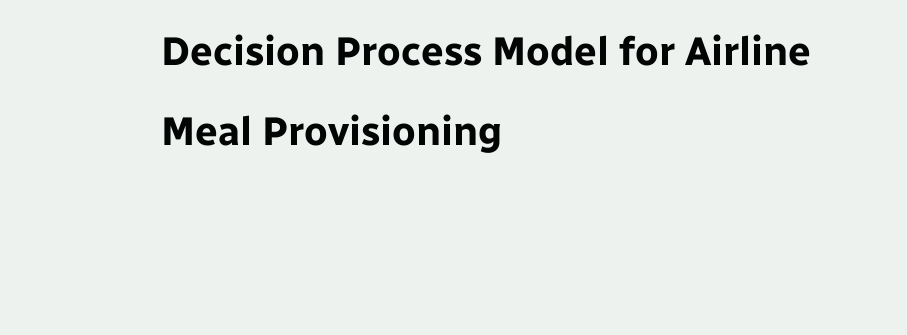Decision Process Model for Airline Meal Provisioning